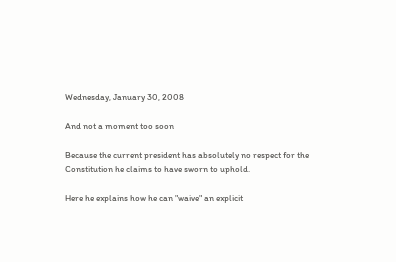Wednesday, January 30, 2008

And not a moment too soon

Because the current president has absolutely no respect for the Constitution he claims to have sworn to uphold.

Here he explains how he can "waive" an explicit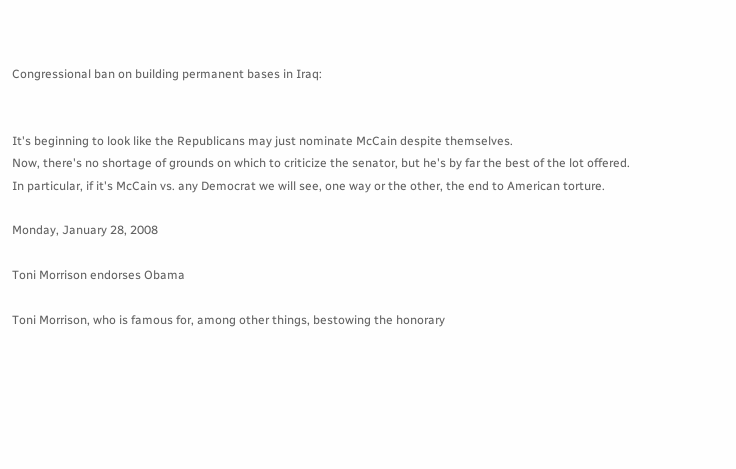Congressional ban on building permanent bases in Iraq:


It's beginning to look like the Republicans may just nominate McCain despite themselves.
Now, there's no shortage of grounds on which to criticize the senator, but he's by far the best of the lot offered.
In particular, if it's McCain vs. any Democrat we will see, one way or the other, the end to American torture.

Monday, January 28, 2008

Toni Morrison endorses Obama

Toni Morrison, who is famous for, among other things, bestowing the honorary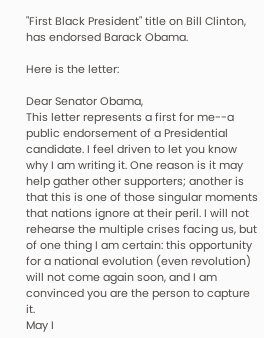"First Black President" title on Bill Clinton, has endorsed Barack Obama.

Here is the letter:

Dear Senator Obama,
This letter represents a first for me--a public endorsement of a Presidential candidate. I feel driven to let you know why I am writing it. One reason is it may help gather other supporters; another is that this is one of those singular moments that nations ignore at their peril. I will not rehearse the multiple crises facing us, but of one thing I am certain: this opportunity for a national evolution (even revolution) will not come again soon, and I am convinced you are the person to capture it.
May I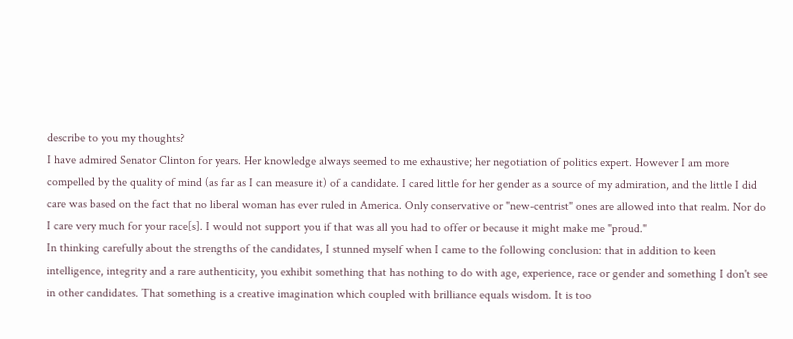describe to you my thoughts?
I have admired Senator Clinton for years. Her knowledge always seemed to me exhaustive; her negotiation of politics expert. However I am more compelled by the quality of mind (as far as I can measure it) of a candidate. I cared little for her gender as a source of my admiration, and the little I did care was based on the fact that no liberal woman has ever ruled in America. Only conservative or "new-centrist" ones are allowed into that realm. Nor do I care very much for your race[s]. I would not support you if that was all you had to offer or because it might make me "proud."
In thinking carefully about the strengths of the candidates, I stunned myself when I came to the following conclusion: that in addition to keen intelligence, integrity and a rare authenticity, you exhibit something that has nothing to do with age, experience, race or gender and something I don't see in other candidates. That something is a creative imagination which coupled with brilliance equals wisdom. It is too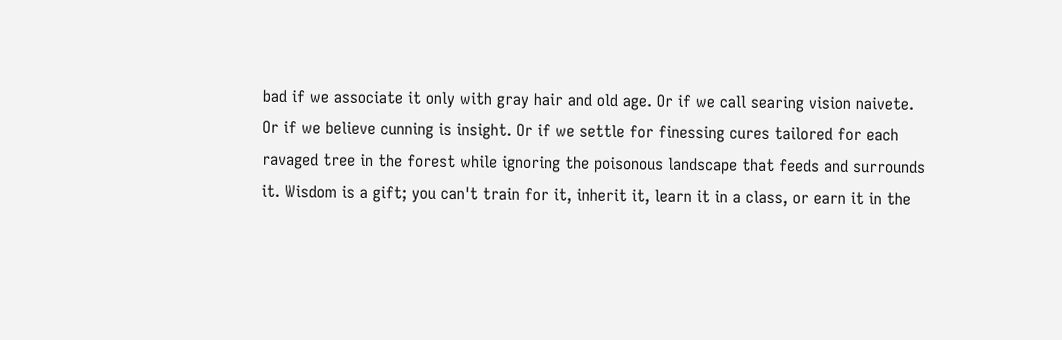bad if we associate it only with gray hair and old age. Or if we call searing vision naivete. Or if we believe cunning is insight. Or if we settle for finessing cures tailored for each ravaged tree in the forest while ignoring the poisonous landscape that feeds and surrounds it. Wisdom is a gift; you can't train for it, inherit it, learn it in a class, or earn it in the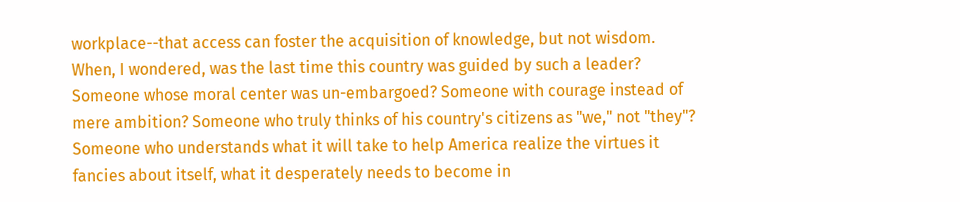workplace--that access can foster the acquisition of knowledge, but not wisdom.
When, I wondered, was the last time this country was guided by such a leader? Someone whose moral center was un-embargoed? Someone with courage instead of mere ambition? Someone who truly thinks of his country's citizens as "we," not "they"? Someone who understands what it will take to help America realize the virtues it fancies about itself, what it desperately needs to become in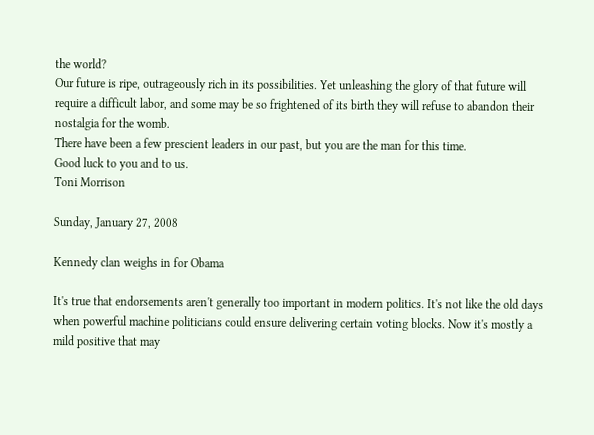the world?
Our future is ripe, outrageously rich in its possibilities. Yet unleashing the glory of that future will require a difficult labor, and some may be so frightened of its birth they will refuse to abandon their nostalgia for the womb.
There have been a few prescient leaders in our past, but you are the man for this time.
Good luck to you and to us.
Toni Morrison

Sunday, January 27, 2008

Kennedy clan weighs in for Obama

It's true that endorsements aren't generally too important in modern politics. It's not like the old days when powerful machine politicians could ensure delivering certain voting blocks. Now it's mostly a mild positive that may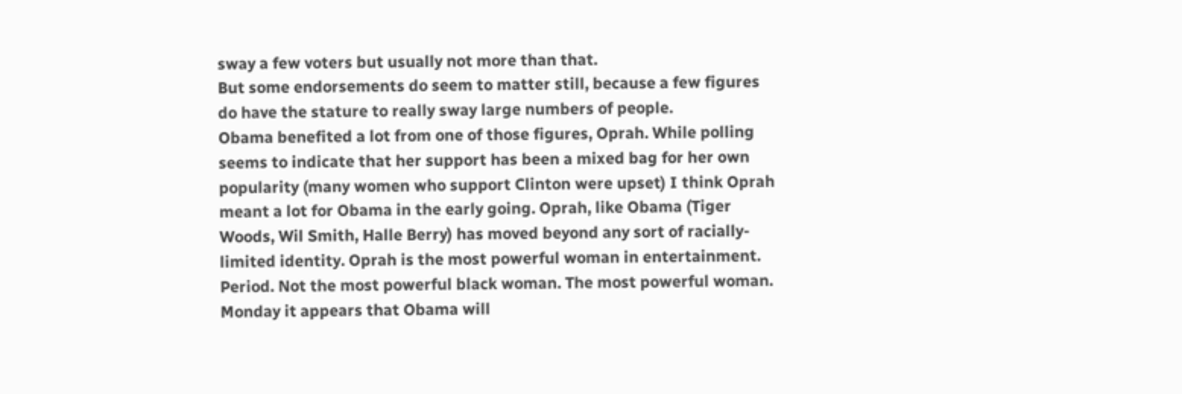sway a few voters but usually not more than that.
But some endorsements do seem to matter still, because a few figures do have the stature to really sway large numbers of people.
Obama benefited a lot from one of those figures, Oprah. While polling seems to indicate that her support has been a mixed bag for her own popularity (many women who support Clinton were upset) I think Oprah meant a lot for Obama in the early going. Oprah, like Obama (Tiger Woods, Wil Smith, Halle Berry) has moved beyond any sort of racially-limited identity. Oprah is the most powerful woman in entertainment. Period. Not the most powerful black woman. The most powerful woman.
Monday it appears that Obama will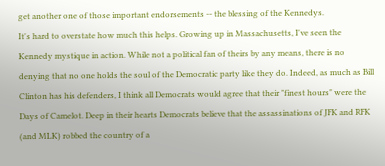get another one of those important endorsements -- the blessing of the Kennedys.
It's hard to overstate how much this helps. Growing up in Massachusetts, I've seen the Kennedy mystique in action. While not a political fan of theirs by any means, there is no denying that no one holds the soul of the Democratic party like they do. Indeed, as much as Bill Clinton has his defenders, I think all Democrats would agree that their "finest hours" were the Days of Camelot. Deep in their hearts Democrats believe that the assassinations of JFK and RFK (and MLK) robbed the country of a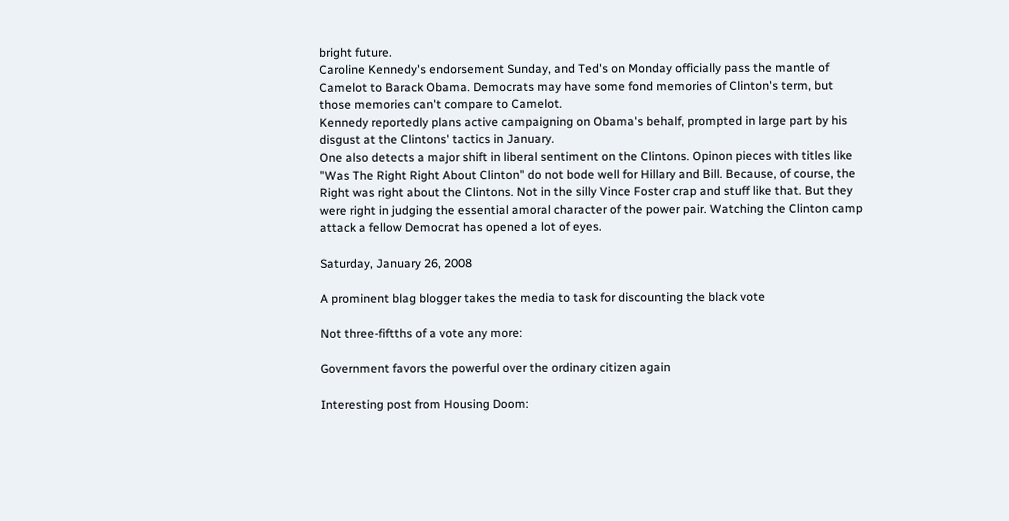bright future.
Caroline Kennedy's endorsement Sunday, and Ted's on Monday officially pass the mantle of Camelot to Barack Obama. Democrats may have some fond memories of Clinton's term, but those memories can't compare to Camelot.
Kennedy reportedly plans active campaigning on Obama's behalf, prompted in large part by his disgust at the Clintons' tactics in January.
One also detects a major shift in liberal sentiment on the Clintons. Opinon pieces with titles like "Was The Right Right About Clinton" do not bode well for Hillary and Bill. Because, of course, the Right was right about the Clintons. Not in the silly Vince Foster crap and stuff like that. But they were right in judging the essential amoral character of the power pair. Watching the Clinton camp attack a fellow Democrat has opened a lot of eyes.

Saturday, January 26, 2008

A prominent blag blogger takes the media to task for discounting the black vote

Not three-fiftths of a vote any more:

Government favors the powerful over the ordinary citizen again

Interesting post from Housing Doom: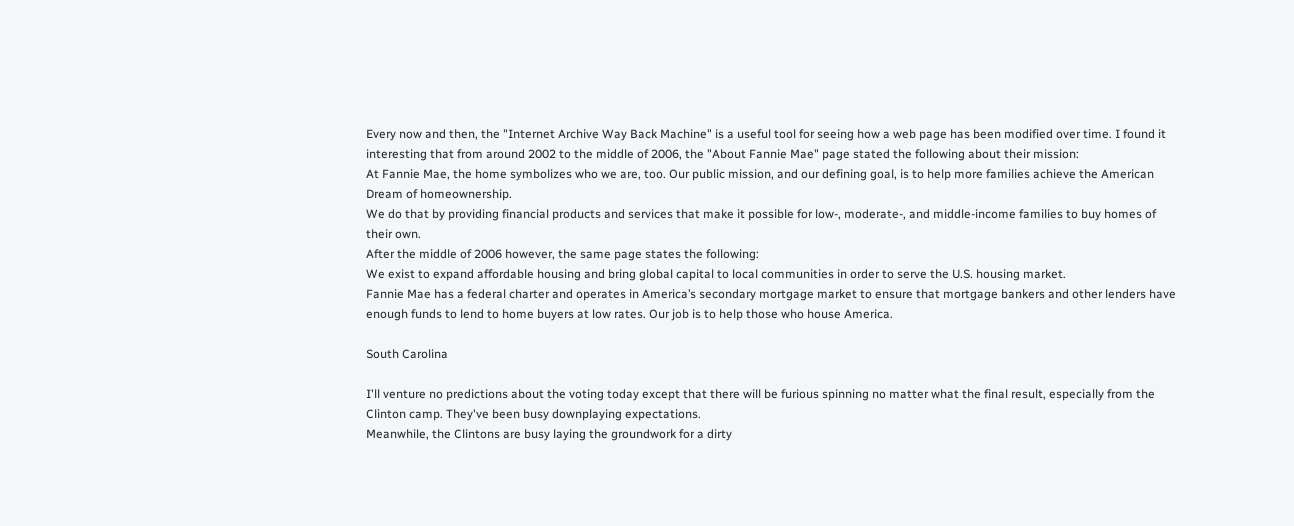Every now and then, the "Internet Archive Way Back Machine" is a useful tool for seeing how a web page has been modified over time. I found it interesting that from around 2002 to the middle of 2006, the "About Fannie Mae" page stated the following about their mission:
At Fannie Mae, the home symbolizes who we are, too. Our public mission, and our defining goal, is to help more families achieve the American Dream of homeownership.
We do that by providing financial products and services that make it possible for low-, moderate-, and middle-income families to buy homes of their own.
After the middle of 2006 however, the same page states the following:
We exist to expand affordable housing and bring global capital to local communities in order to serve the U.S. housing market.
Fannie Mae has a federal charter and operates in America’s secondary mortgage market to ensure that mortgage bankers and other lenders have enough funds to lend to home buyers at low rates. Our job is to help those who house America.

South Carolina

I'll venture no predictions about the voting today except that there will be furious spinning no matter what the final result, especially from the Clinton camp. They've been busy downplaying expectations.
Meanwhile, the Clintons are busy laying the groundwork for a dirty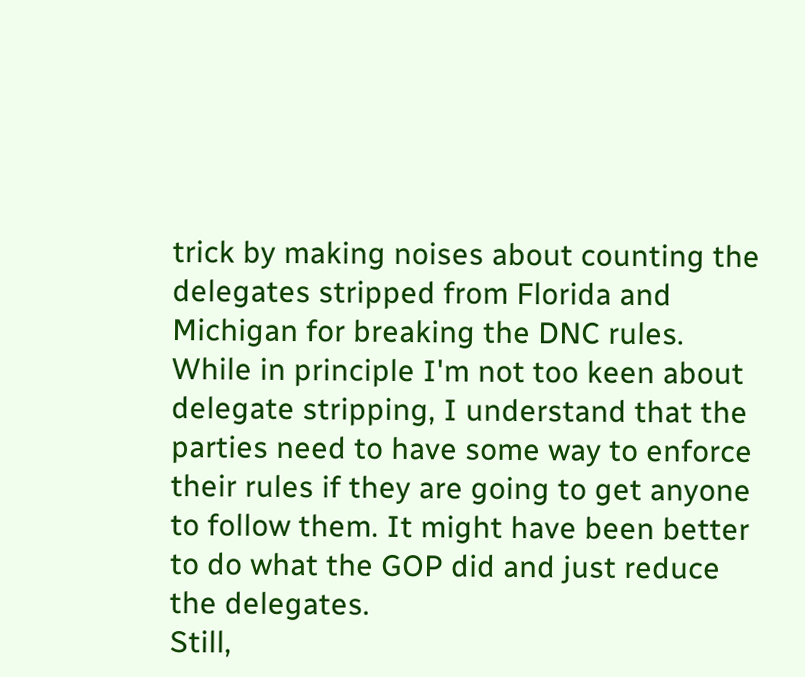trick by making noises about counting the delegates stripped from Florida and Michigan for breaking the DNC rules. While in principle I'm not too keen about delegate stripping, I understand that the parties need to have some way to enforce their rules if they are going to get anyone to follow them. It might have been better to do what the GOP did and just reduce the delegates.
Still,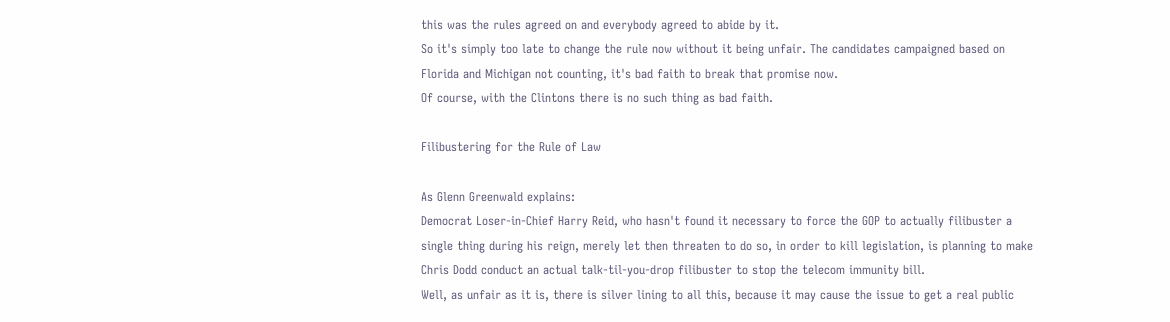this was the rules agreed on and everybody agreed to abide by it.
So it's simply too late to change the rule now without it being unfair. The candidates campaigned based on Florida and Michigan not counting, it's bad faith to break that promise now.
Of course, with the Clintons there is no such thing as bad faith.

Filibustering for the Rule of Law

As Glenn Greenwald explains:
Democrat Loser-in-Chief Harry Reid, who hasn't found it necessary to force the GOP to actually filibuster a single thing during his reign, merely let then threaten to do so, in order to kill legislation, is planning to make Chris Dodd conduct an actual talk-til-you-drop filibuster to stop the telecom immunity bill.
Well, as unfair as it is, there is silver lining to all this, because it may cause the issue to get a real public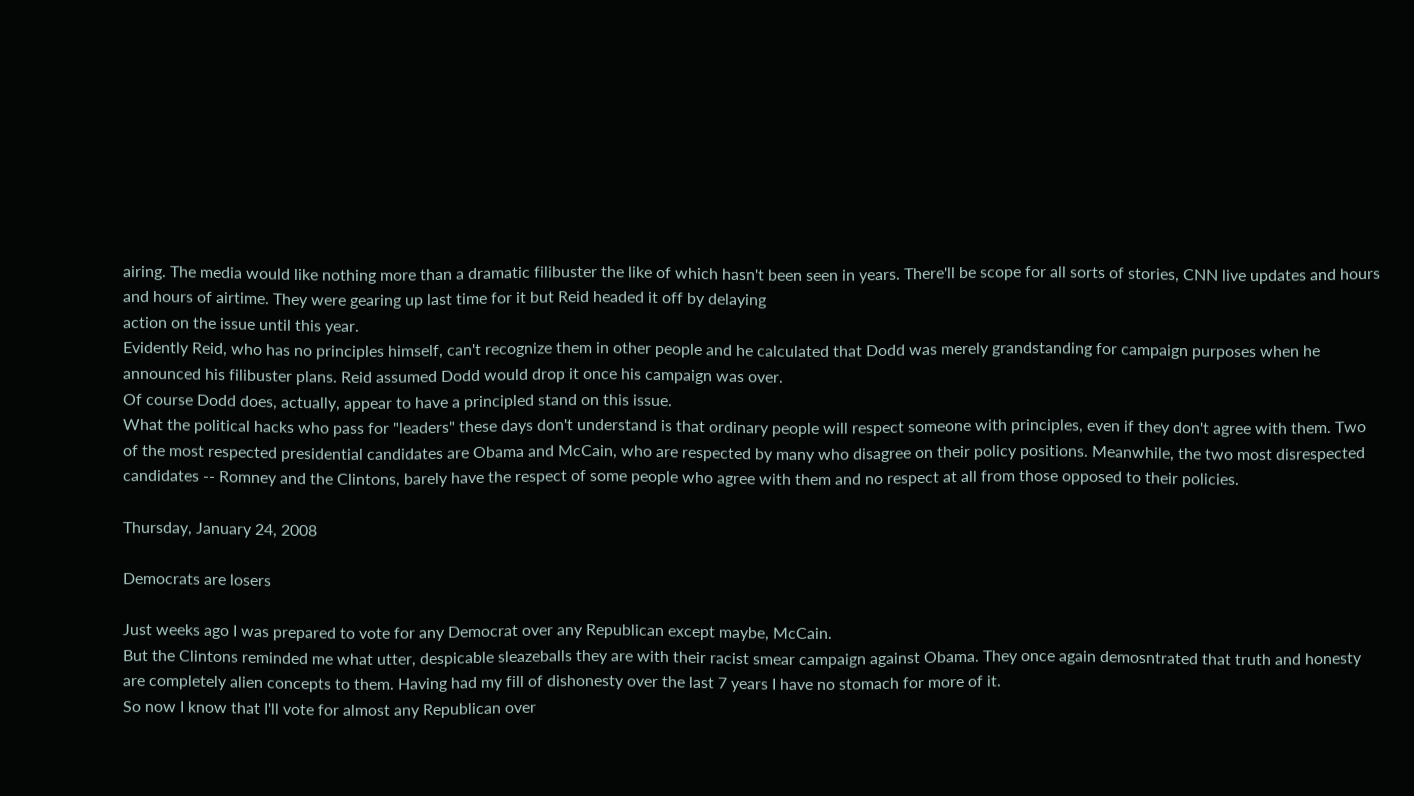airing. The media would like nothing more than a dramatic filibuster the like of which hasn't been seen in years. There'll be scope for all sorts of stories, CNN live updates and hours and hours of airtime. They were gearing up last time for it but Reid headed it off by delaying
action on the issue until this year.
Evidently Reid, who has no principles himself, can't recognize them in other people and he calculated that Dodd was merely grandstanding for campaign purposes when he announced his filibuster plans. Reid assumed Dodd would drop it once his campaign was over.
Of course Dodd does, actually, appear to have a principled stand on this issue.
What the political hacks who pass for "leaders" these days don't understand is that ordinary people will respect someone with principles, even if they don't agree with them. Two of the most respected presidential candidates are Obama and McCain, who are respected by many who disagree on their policy positions. Meanwhile, the two most disrespected candidates -- Romney and the Clintons, barely have the respect of some people who agree with them and no respect at all from those opposed to their policies.

Thursday, January 24, 2008

Democrats are losers

Just weeks ago I was prepared to vote for any Democrat over any Republican except maybe, McCain.
But the Clintons reminded me what utter, despicable sleazeballs they are with their racist smear campaign against Obama. They once again demosntrated that truth and honesty are completely alien concepts to them. Having had my fill of dishonesty over the last 7 years I have no stomach for more of it.
So now I know that I'll vote for almost any Republican over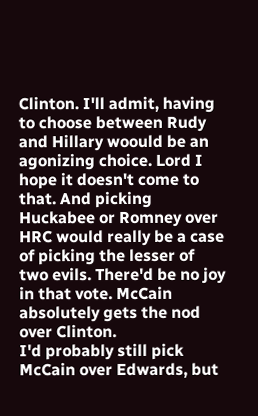Clinton. I'll admit, having to choose between Rudy and Hillary woould be an agonizing choice. Lord I hope it doesn't come to that. And picking Huckabee or Romney over HRC would really be a case of picking the lesser of two evils. There'd be no joy in that vote. McCain absolutely gets the nod over Clinton.
I'd probably still pick McCain over Edwards, but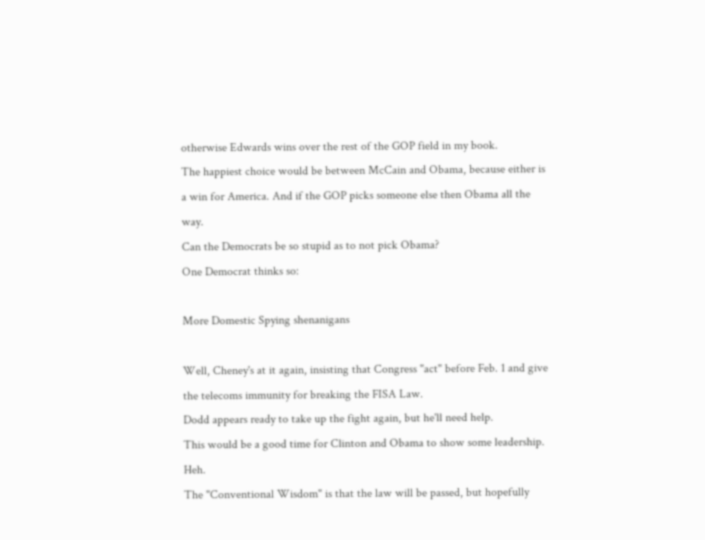otherwise Edwards wins over the rest of the GOP field in my book.
The happiest choice would be between McCain and Obama, because either is a win for America. And if the GOP picks someone else then Obama all the way.
Can the Democrats be so stupid as to not pick Obama?
One Democrat thinks so:

More Domestic Spying shenanigans

Well, Cheney's at it again, insisting that Congress "act" before Feb. 1 and give the telecoms immunity for breaking the FISA Law.
Dodd appears ready to take up the fight again, but he'll need help.
This would be a good time for Clinton and Obama to show some leadership. Heh.
The "Conventional Wisdom" is that the law will be passed, but hopefully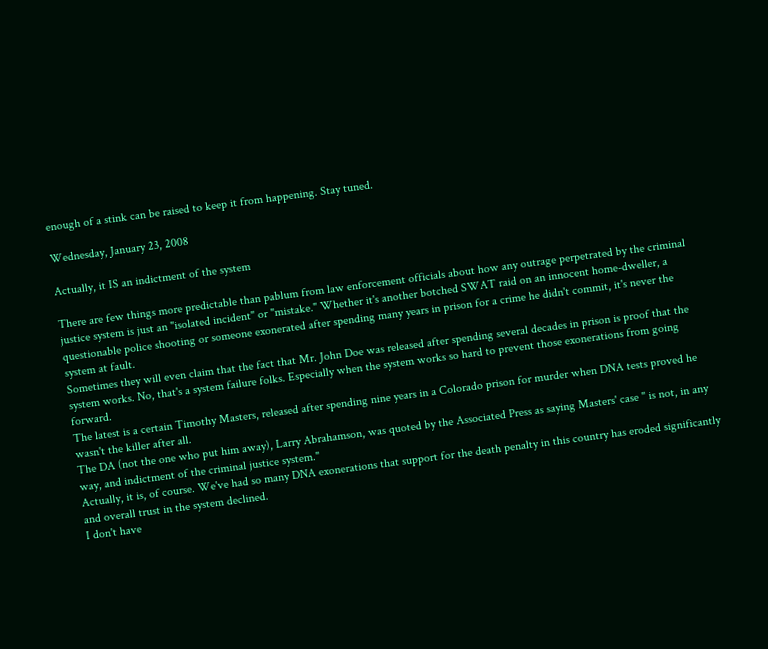enough of a stink can be raised to keep it from happening. Stay tuned.

Wednesday, January 23, 2008

Actually, it IS an indictment of the system

There are few things more predictable than pablum from law enforcement officials about how any outrage perpetrated by the criminal justice system is just an "isolated incident" or "mistake." Whether it's another botched SWAT raid on an innocent home-dweller, a questionable police shooting or someone exonerated after spending many years in prison for a crime he didn't commit, it's never the system at fault.
Sometimes they will even claim that the fact that Mr. John Doe was released after spending several decades in prison is proof that the system works. No, that's a system failure folks. Especially when the system works so hard to prevent those exonerations from going forward.
The latest is a certain Timothy Masters, released after spending nine years in a Colorado prison for murder when DNA tests proved he wasn't the killer after all.
The DA (not the one who put him away), Larry Abrahamson, was quoted by the Associated Press as saying Masters' case " is not, in any way, and indictment of the criminal justice system."
Actually, it is, of course. We've had so many DNA exonerations that support for the death penalty in this country has eroded significantly and overall trust in the system declined.
I don't have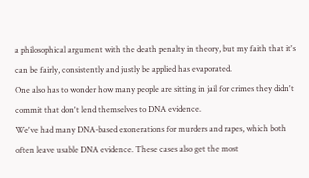a philosophical argument with the death penalty in theory, but my faith that it's can be fairly, consistently and justly be applied has evaporated.
One also has to wonder how many people are sitting in jail for crimes they didn't commit that don't lend themselves to DNA evidence.
We've had many DNA-based exonerations for murders and rapes, which both often leave usable DNA evidence. These cases also get the most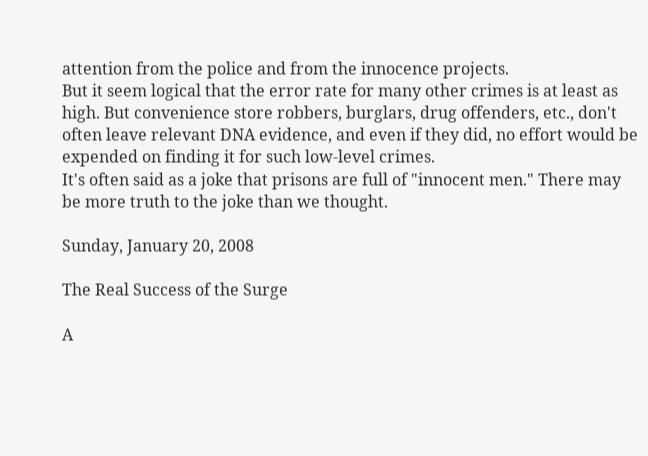attention from the police and from the innocence projects.
But it seem logical that the error rate for many other crimes is at least as high. But convenience store robbers, burglars, drug offenders, etc., don't often leave relevant DNA evidence, and even if they did, no effort would be expended on finding it for such low-level crimes.
It's often said as a joke that prisons are full of "innocent men." There may be more truth to the joke than we thought.

Sunday, January 20, 2008

The Real Success of the Surge

A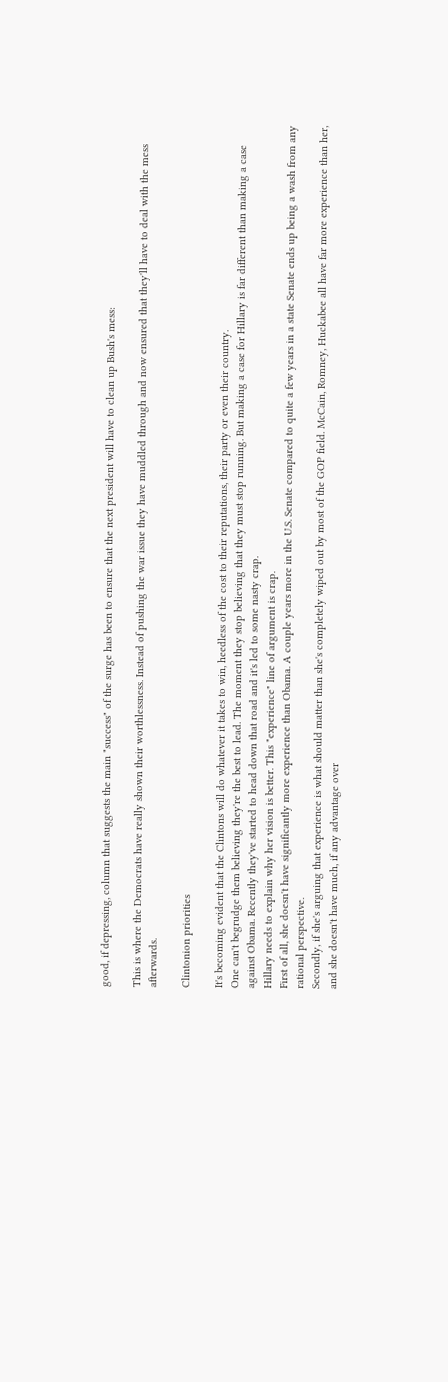good, if depressing, column that suggests the main "success" of the surge has been to ensure that the next president will have to clean up Bush's mess:

This is where the Democrats have really shown their worthlessness. Instead of pushing the war issue they have muddled through and now ensured that they'll have to deal with the mess afterwards.

Clintonion priorities

It's becoming evident that the Clintons will do whatever it takes to win, heedless of the cost to their reputations, their party or even their country.
One can't begrudge them believing they're the best to lead. The moment they stop believing that they must stop running. But making a case for Hillary is far different than making a case against Obama. Recently they've started to head down that road and it's led to some nasty crap.
Hillary needs to explain why her vision is better. This "experience" line of argument is crap.
First of all, she doesn't have significantly more experience than Obama. A couple years more in the U.S. Senate compared to quite a few years in a state Senate ends up being a wash from any rational perspective.
Secondly, if she's arguing that experience is what should matter than she's completely wiped out by most of the GOP field. McCain, Romney, Huckabee all have far more experience than her, and she doesn't have much, if any advantage over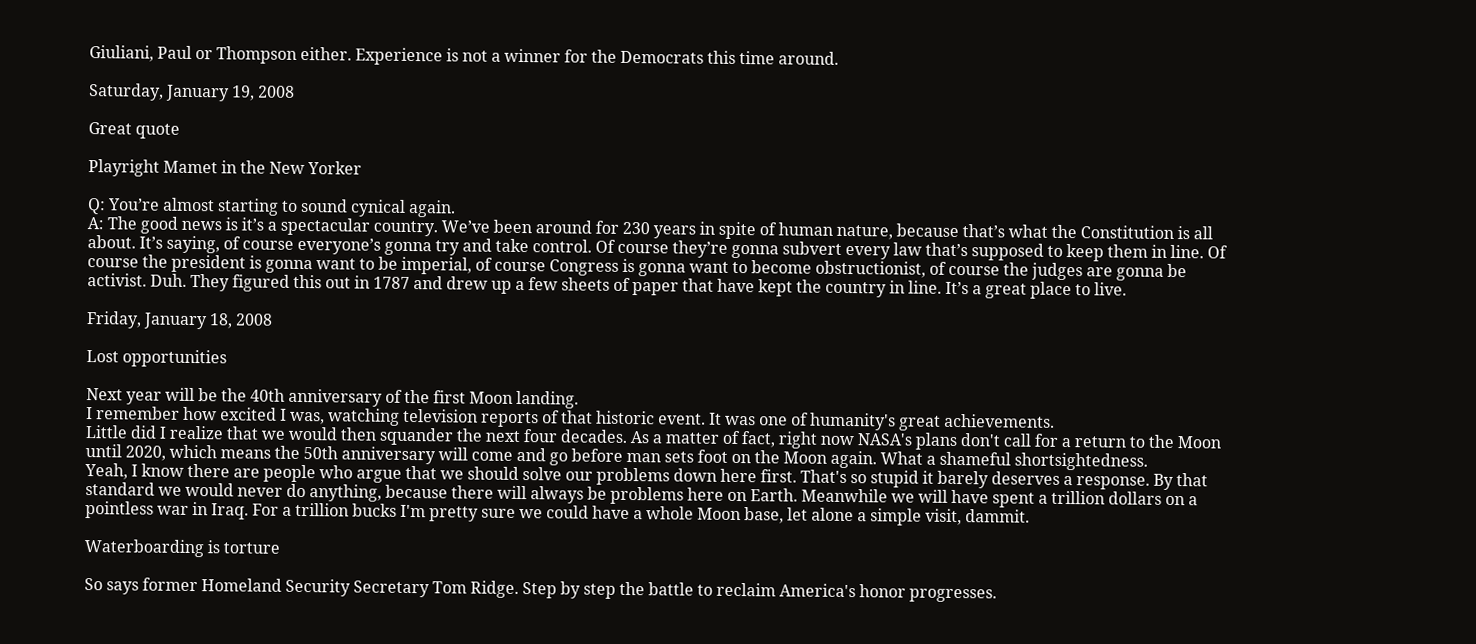Giuliani, Paul or Thompson either. Experience is not a winner for the Democrats this time around.

Saturday, January 19, 2008

Great quote

Playright Mamet in the New Yorker

Q: You’re almost starting to sound cynical again.
A: The good news is it’s a spectacular country. We’ve been around for 230 years in spite of human nature, because that’s what the Constitution is all about. It’s saying, of course everyone’s gonna try and take control. Of course they’re gonna subvert every law that’s supposed to keep them in line. Of course the president is gonna want to be imperial, of course Congress is gonna want to become obstructionist, of course the judges are gonna be activist. Duh. They figured this out in 1787 and drew up a few sheets of paper that have kept the country in line. It’s a great place to live.

Friday, January 18, 2008

Lost opportunities

Next year will be the 40th anniversary of the first Moon landing.
I remember how excited I was, watching television reports of that historic event. It was one of humanity's great achievements.
Little did I realize that we would then squander the next four decades. As a matter of fact, right now NASA's plans don't call for a return to the Moon until 2020, which means the 50th anniversary will come and go before man sets foot on the Moon again. What a shameful shortsightedness.
Yeah, I know there are people who argue that we should solve our problems down here first. That's so stupid it barely deserves a response. By that standard we would never do anything, because there will always be problems here on Earth. Meanwhile we will have spent a trillion dollars on a pointless war in Iraq. For a trillion bucks I'm pretty sure we could have a whole Moon base, let alone a simple visit, dammit.

Waterboarding is torture

So says former Homeland Security Secretary Tom Ridge. Step by step the battle to reclaim America's honor progresses.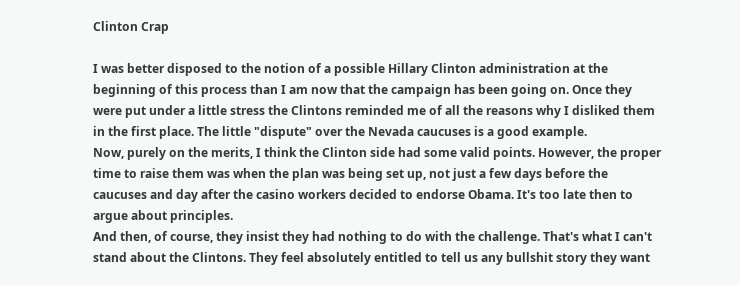Clinton Crap

I was better disposed to the notion of a possible Hillary Clinton administration at the beginning of this process than I am now that the campaign has been going on. Once they were put under a little stress the Clintons reminded me of all the reasons why I disliked them in the first place. The little "dispute" over the Nevada caucuses is a good example.
Now, purely on the merits, I think the Clinton side had some valid points. However, the proper time to raise them was when the plan was being set up, not just a few days before the caucuses and day after the casino workers decided to endorse Obama. It's too late then to argue about principles.
And then, of course, they insist they had nothing to do with the challenge. That's what I can't stand about the Clintons. They feel absolutely entitled to tell us any bullshit story they want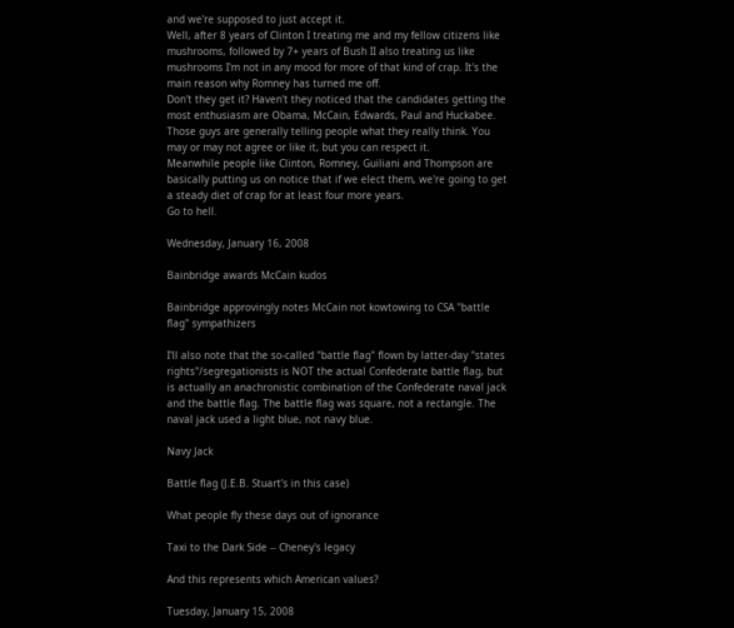and we're supposed to just accept it.
Well, after 8 years of Clinton I treating me and my fellow citizens like mushrooms, followed by 7+ years of Bush II also treating us like mushrooms I'm not in any mood for more of that kind of crap. It's the main reason why Romney has turned me off.
Don't they get it? Haven't they noticed that the candidates getting the most enthusiasm are Obama, McCain, Edwards, Paul and Huckabee. Those guys are generally telling people what they really think. You may or may not agree or like it, but you can respect it.
Meanwhile people like Clinton, Romney, Guiliani and Thompson are basically putting us on notice that if we elect them, we're going to get a steady diet of crap for at least four more years.
Go to hell.

Wednesday, January 16, 2008

Bainbridge awards McCain kudos

Bainbridge approvingly notes McCain not kowtowing to CSA "battle flag" sympathizers

I'll also note that the so-called "battle flag" flown by latter-day "states rights"/segregationists is NOT the actual Confederate battle flag, but is actually an anachronistic combination of the Confederate naval jack and the battle flag. The battle flag was square, not a rectangle. The naval jack used a light blue, not navy blue.

Navy Jack

Battle flag (J.E.B. Stuart's in this case)

What people fly these days out of ignorance

Taxi to the Dark Side -- Cheney's legacy

And this represents which American values?

Tuesday, January 15, 2008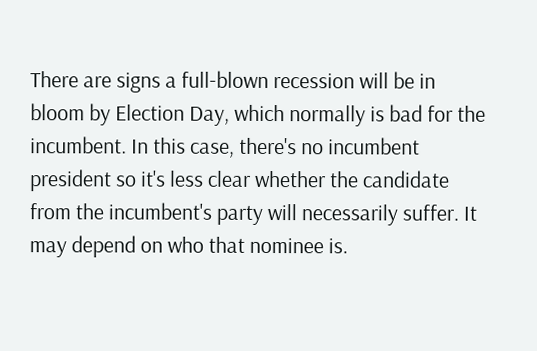There are signs a full-blown recession will be in bloom by Election Day, which normally is bad for the incumbent. In this case, there's no incumbent president so it's less clear whether the candidate from the incumbent's party will necessarily suffer. It may depend on who that nominee is.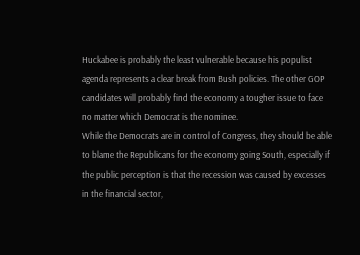Huckabee is probably the least vulnerable because his populist agenda represents a clear break from Bush policies. The other GOP candidates will probably find the economy a tougher issue to face no matter which Democrat is the nominee.
While the Democrats are in control of Congress, they should be able to blame the Republicans for the economy going South, especially if the public perception is that the recession was caused by excesses in the financial sector,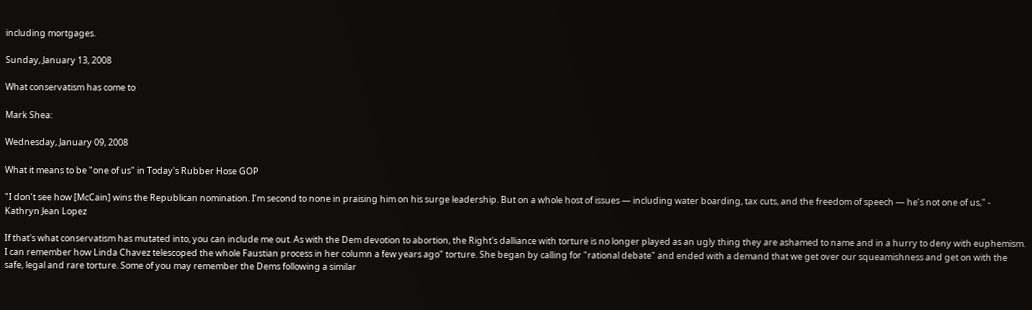including mortgages.

Sunday, January 13, 2008

What conservatism has come to

Mark Shea:

Wednesday, January 09, 2008

What it means to be "one of us" in Today's Rubber Hose GOP

"I don’t see how [McCain] wins the Republican nomination. I’m second to none in praising him on his surge leadership. But on a whole host of issues — including water boarding, tax cuts, and the freedom of speech — he’s not one of us," - Kathryn Jean Lopez

If that's what conservatism has mutated into, you can include me out. As with the Dem devotion to abortion, the Right's dalliance with torture is no longer played as an ugly thing they are ashamed to name and in a hurry to deny with euphemism. I can remember how Linda Chavez telescoped the whole Faustian process in her column a few years ago" torture. She began by calling for "rational debate" and ended with a demand that we get over our squeamishness and get on with the safe, legal and rare torture. Some of you may remember the Dems following a similar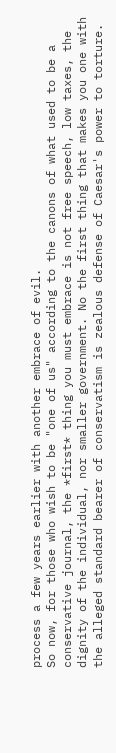process a few years earlier with another embrace of evil.
So now, for those who wish to be "one of us" according to the canons of what used to be a conservative journal, the *first* thing you must embrace is not free speech, low taxes, the dignity of the individual, nor smaller government. No the first thing that makes you one with the alleged standard bearer of conservatism is zealous defense of Caesar's power to torture.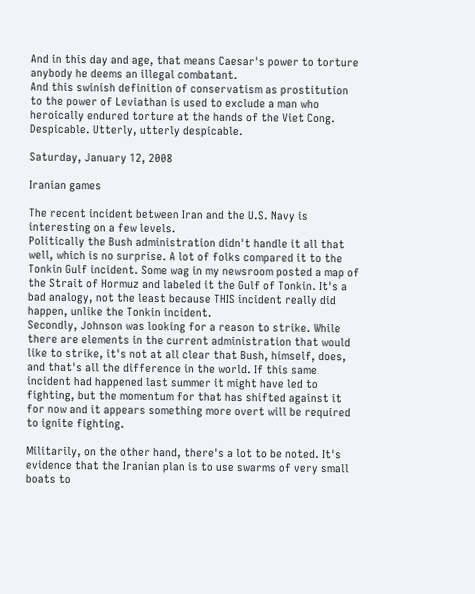And in this day and age, that means Caesar's power to torture anybody he deems an illegal combatant.
And this swinish definition of conservatism as prostitution to the power of Leviathan is used to exclude a man who heroically endured torture at the hands of the Viet Cong.
Despicable. Utterly, utterly despicable.

Saturday, January 12, 2008

Iranian games

The recent incident between Iran and the U.S. Navy is interesting on a few levels.
Politically the Bush administration didn't handle it all that well, which is no surprise. A lot of folks compared it to the Tonkin Gulf incident. Some wag in my newsroom posted a map of the Strait of Hormuz and labeled it the Gulf of Tonkin. It's a bad analogy, not the least because THIS incident really did happen, unlike the Tonkin incident.
Secondly, Johnson was looking for a reason to strike. While there are elements in the current administration that would like to strike, it's not at all clear that Bush, himself, does, and that's all the difference in the world. If this same incident had happened last summer it might have led to fighting, but the momentum for that has shifted against it for now and it appears something more overt will be required to ignite fighting.

Militarily, on the other hand, there's a lot to be noted. It's evidence that the Iranian plan is to use swarms of very small boats to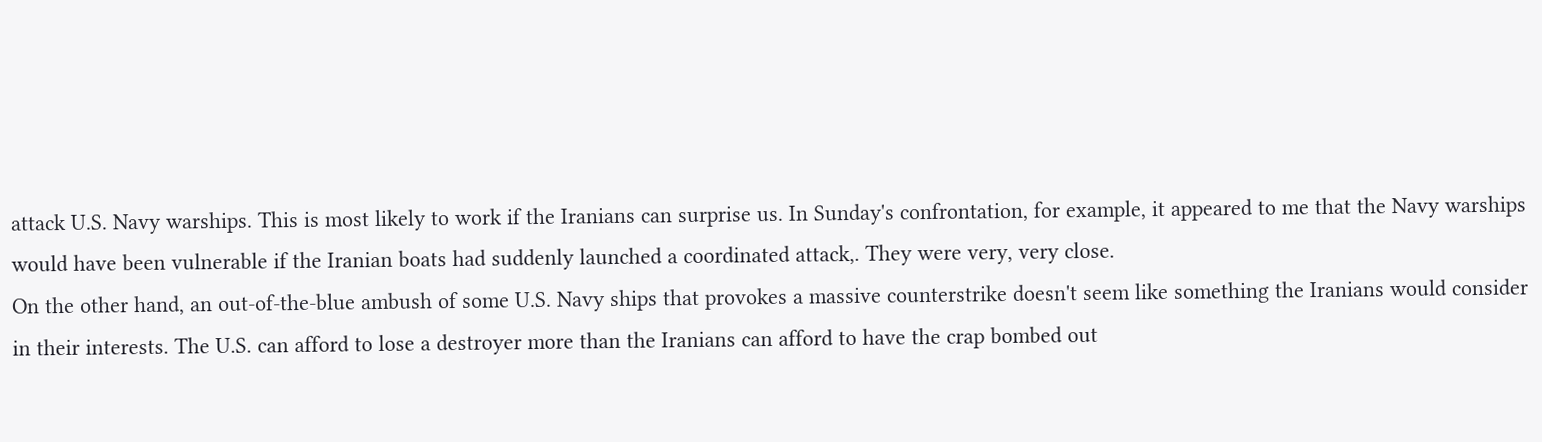attack U.S. Navy warships. This is most likely to work if the Iranians can surprise us. In Sunday's confrontation, for example, it appeared to me that the Navy warships would have been vulnerable if the Iranian boats had suddenly launched a coordinated attack,. They were very, very close.
On the other hand, an out-of-the-blue ambush of some U.S. Navy ships that provokes a massive counterstrike doesn't seem like something the Iranians would consider in their interests. The U.S. can afford to lose a destroyer more than the Iranians can afford to have the crap bombed out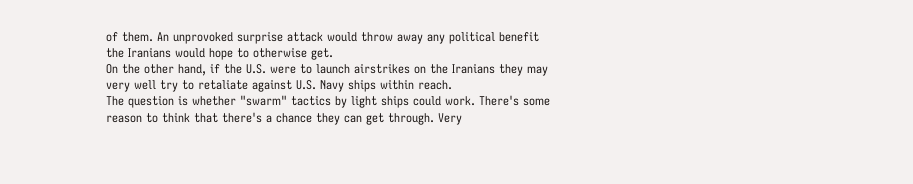of them. An unprovoked surprise attack would throw away any political benefit the Iranians would hope to otherwise get.
On the other hand, if the U.S. were to launch airstrikes on the Iranians they may very well try to retaliate against U.S. Navy ships within reach.
The question is whether "swarm" tactics by light ships could work. There's some reason to think that there's a chance they can get through. Very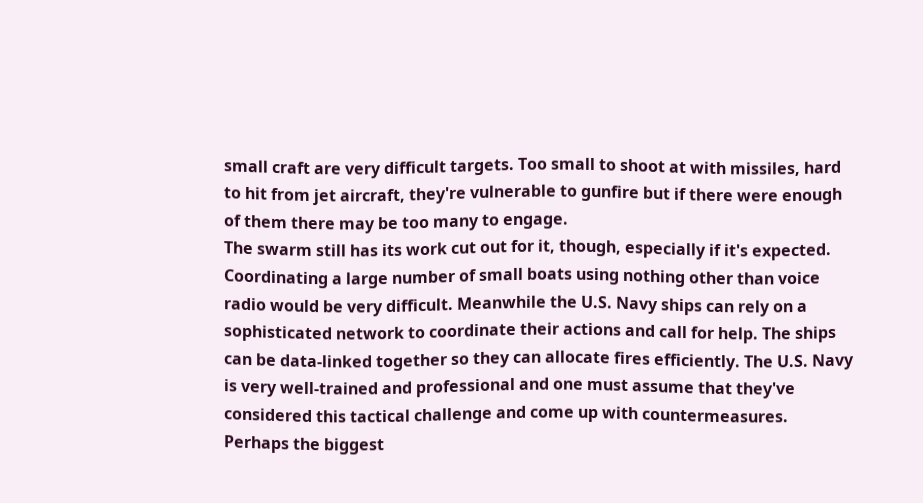small craft are very difficult targets. Too small to shoot at with missiles, hard to hit from jet aircraft, they're vulnerable to gunfire but if there were enough of them there may be too many to engage.
The swarm still has its work cut out for it, though, especially if it's expected. Coordinating a large number of small boats using nothing other than voice radio would be very difficult. Meanwhile the U.S. Navy ships can rely on a sophisticated network to coordinate their actions and call for help. The ships can be data-linked together so they can allocate fires efficiently. The U.S. Navy is very well-trained and professional and one must assume that they've considered this tactical challenge and come up with countermeasures.
Perhaps the biggest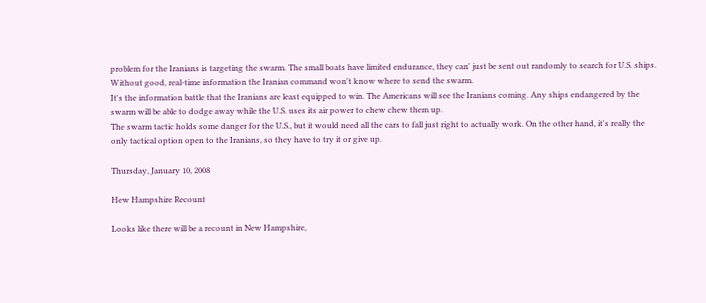problem for the Iranians is targeting the swarm. The small boats have limited endurance, they can' just be sent out randomly to search for U.S. ships. Without good, real-time information the Iranian command won't know where to send the swarm.
It's the information battle that the Iranians are least equipped to win. The Americans will see the Iranians coming. Any ships endangered by the swarm will be able to dodge away while the U.S. uses its air power to chew chew them up.
The swarm tactic holds some danger for the U.S., but it would need all the cars to fall just right to actually work. On the other hand, it's really the only tactical option open to the Iranians, so they have to try it or give up.

Thursday, January 10, 2008

Hew Hampshire Recount

Looks like there will be a recount in New Hampshire,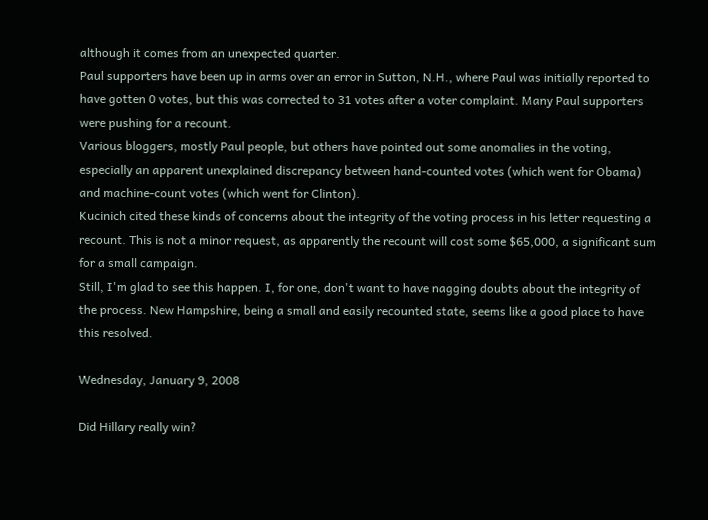although it comes from an unexpected quarter.
Paul supporters have been up in arms over an error in Sutton, N.H., where Paul was initially reported to have gotten 0 votes, but this was corrected to 31 votes after a voter complaint. Many Paul supporters were pushing for a recount.
Various bloggers, mostly Paul people, but others have pointed out some anomalies in the voting, especially an apparent unexplained discrepancy between hand-counted votes (which went for Obama) and machine-count votes (which went for Clinton).
Kucinich cited these kinds of concerns about the integrity of the voting process in his letter requesting a recount. This is not a minor request, as apparently the recount will cost some $65,000, a significant sum for a small campaign.
Still, I'm glad to see this happen. I, for one, don't want to have nagging doubts about the integrity of the process. New Hampshire, being a small and easily recounted state, seems like a good place to have this resolved.

Wednesday, January 9, 2008

Did Hillary really win?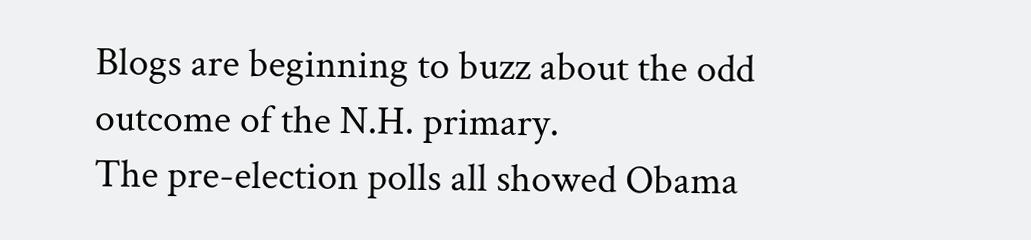Blogs are beginning to buzz about the odd outcome of the N.H. primary.
The pre-election polls all showed Obama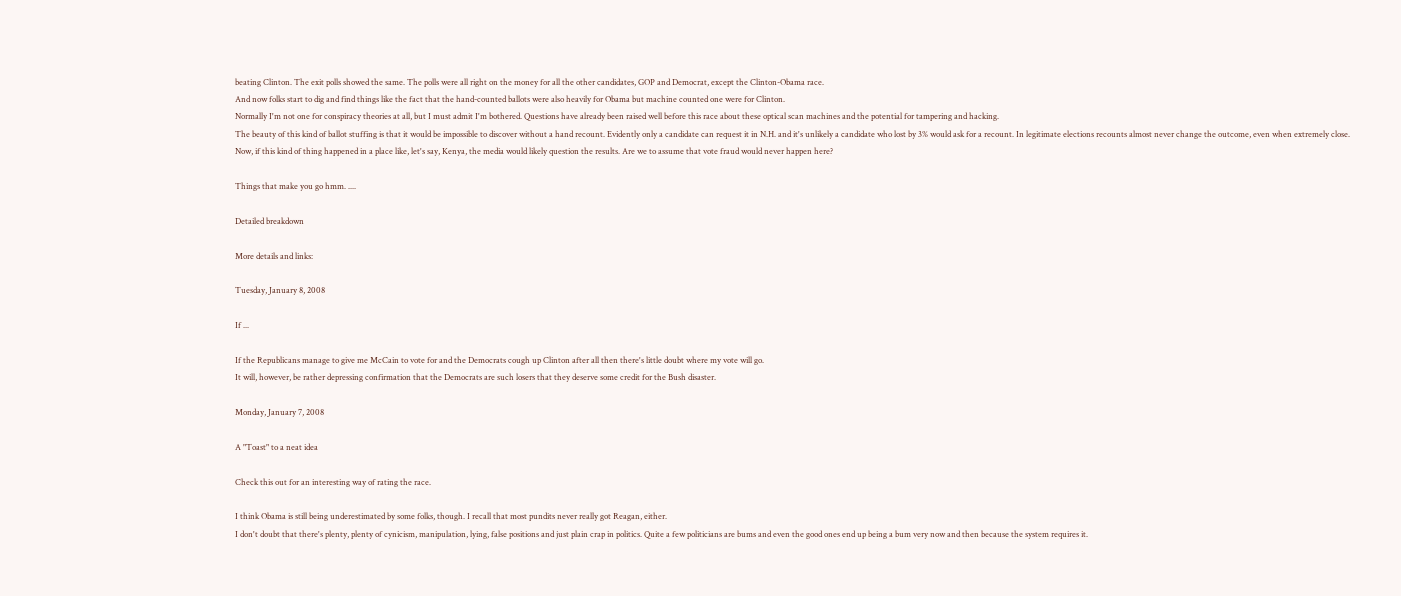beating Clinton. The exit polls showed the same. The polls were all right on the money for all the other candidates, GOP and Democrat, except the Clinton-Obama race.
And now folks start to dig and find things like the fact that the hand-counted ballots were also heavily for Obama but machine counted one were for Clinton.
Normally I'm not one for conspiracy theories at all, but I must admit I'm bothered. Questions have already been raised well before this race about these optical scan machines and the potential for tampering and hacking.
The beauty of this kind of ballot stuffing is that it would be impossible to discover without a hand recount. Evidently only a candidate can request it in N.H. and it's unlikely a candidate who lost by 3% would ask for a recount. In legitimate elections recounts almost never change the outcome, even when extremely close.
Now, if this kind of thing happened in a place like, let's say, Kenya, the media would likely question the results. Are we to assume that vote fraud would never happen here?

Things that make you go hmm. ....

Detailed breakdown

More details and links:

Tuesday, January 8, 2008

If ...

If the Republicans manage to give me McCain to vote for and the Democrats cough up Clinton after all then there's little doubt where my vote will go.
It will, however, be rather depressing confirmation that the Democrats are such losers that they deserve some credit for the Bush disaster.

Monday, January 7, 2008

A "Toast" to a neat idea

Check this out for an interesting way of rating the race.

I think Obama is still being underestimated by some folks, though. I recall that most pundits never really got Reagan, either.
I don't doubt that there's plenty, plenty of cynicism, manipulation, lying, false positions and just plain crap in politics. Quite a few politicians are bums and even the good ones end up being a bum very now and then because the system requires it.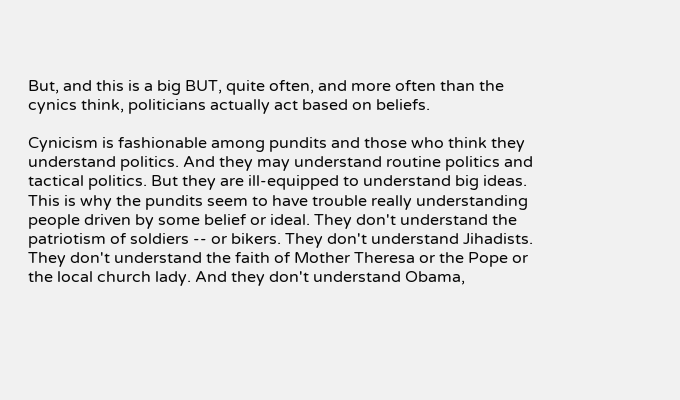But, and this is a big BUT, quite often, and more often than the cynics think, politicians actually act based on beliefs.

Cynicism is fashionable among pundits and those who think they understand politics. And they may understand routine politics and tactical politics. But they are ill-equipped to understand big ideas. This is why the pundits seem to have trouble really understanding people driven by some belief or ideal. They don't understand the patriotism of soldiers -- or bikers. They don't understand Jihadists. They don't understand the faith of Mother Theresa or the Pope or the local church lady. And they don't understand Obama,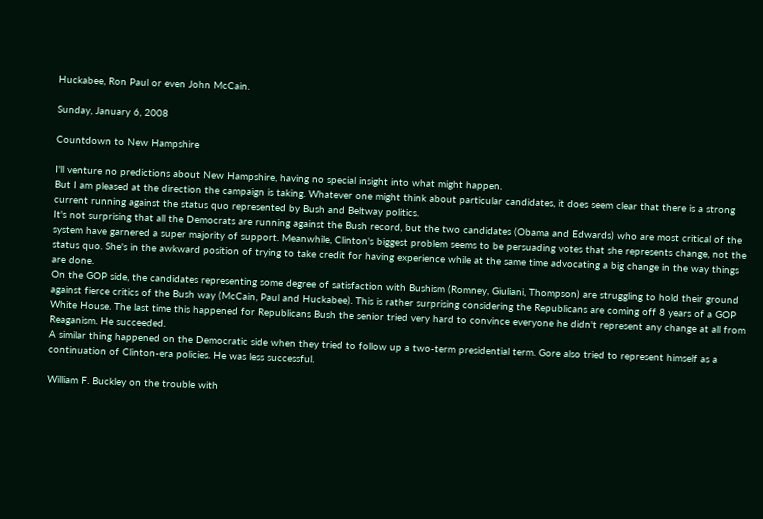Huckabee, Ron Paul or even John McCain.

Sunday, January 6, 2008

Countdown to New Hampshire

I'll venture no predictions about New Hampshire, having no special insight into what might happen.
But I am pleased at the direction the campaign is taking. Whatever one might think about particular candidates, it does seem clear that there is a strong current running against the status quo represented by Bush and Beltway politics.
It's not surprising that all the Democrats are running against the Bush record, but the two candidates (Obama and Edwards) who are most critical of the system have garnered a super majority of support. Meanwhile, Clinton's biggest problem seems to be persuading votes that she represents change, not the status quo. She's in the awkward position of trying to take credit for having experience while at the same time advocating a big change in the way things are done.
On the GOP side, the candidates representing some degree of satisfaction with Bushism (Romney, Giuliani, Thompson) are struggling to hold their ground against fierce critics of the Bush way (McCain, Paul and Huckabee). This is rather surprising considering the Republicans are coming off 8 years of a GOP White House. The last time this happened for Republicans Bush the senior tried very hard to convince everyone he didn't represent any change at all from Reaganism. He succeeded.
A similar thing happened on the Democratic side when they tried to follow up a two-term presidential term. Gore also tried to represent himself as a continuation of Clinton-era policies. He was less successful.

William F. Buckley on the trouble with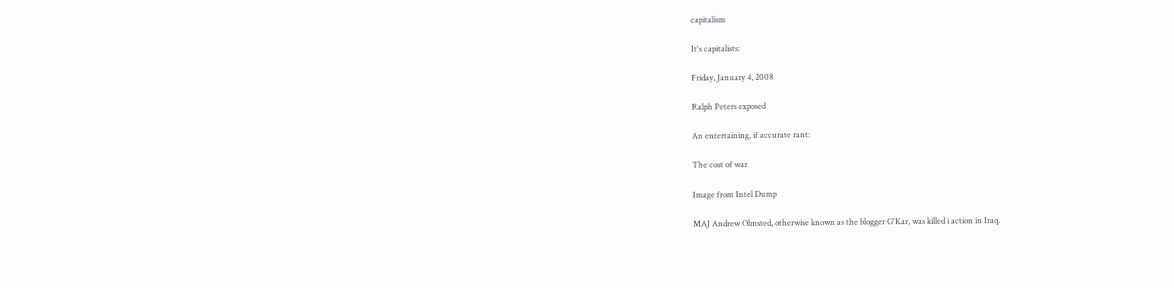capitalism

It's capitalists:

Friday, January 4, 2008

Ralph Peters exposed

An entertaining, if accurate rant:

The cost of war

Image from Intel Dump

MAJ Andrew Olmsted, otherwise known as the blogger G'Kar, was killed i action in Iraq.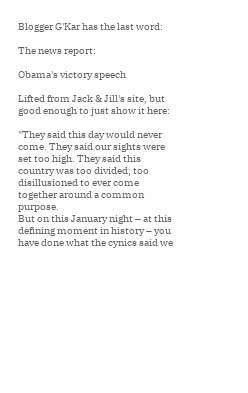Blogger G'Kar has the last word:

The news report:

Obama's victory speech

Lifted from Jack & Jill's site, but good enough to just show it here:

"They said this day would never come. They said our sights were set too high. They said this country was too divided; too disillusioned to ever come together around a common purpose.
But on this January night – at this defining moment in history – you have done what the cynics said we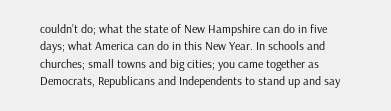couldn’t do; what the state of New Hampshire can do in five days; what America can do in this New Year. In schools and churches; small towns and big cities; you came together as Democrats, Republicans and Independents to stand up and say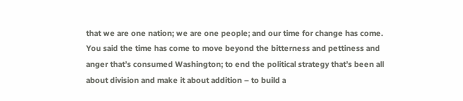that we are one nation; we are one people; and our time for change has come.
You said the time has come to move beyond the bitterness and pettiness and anger that’s consumed Washington; to end the political strategy that’s been all about division and make it about addition – to build a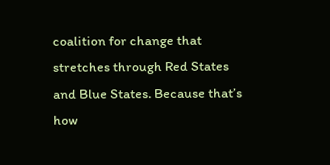coalition for change that stretches through Red States and Blue States. Because that’s how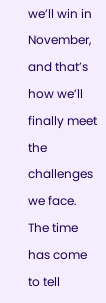we’ll win in November, and that’s how we’ll finally meet the challenges we face.
The time has come to tell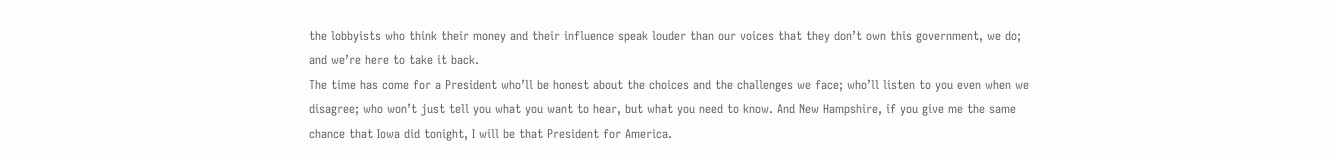the lobbyists who think their money and their influence speak louder than our voices that they don’t own this government, we do; and we’re here to take it back.
The time has come for a President who’ll be honest about the choices and the challenges we face; who’ll listen to you even when we disagree; who won’t just tell you what you want to hear, but what you need to know. And New Hampshire, if you give me the same chance that Iowa did tonight, I will be that President for America.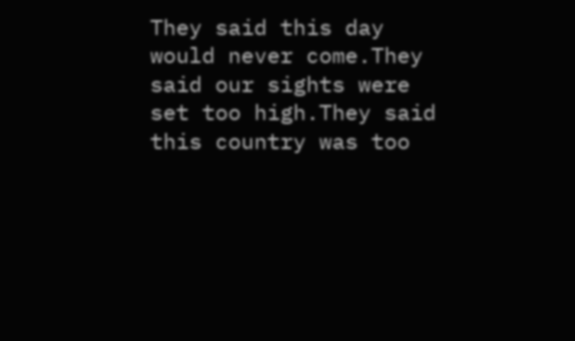They said this day would never come.They said our sights were set too high.They said this country was too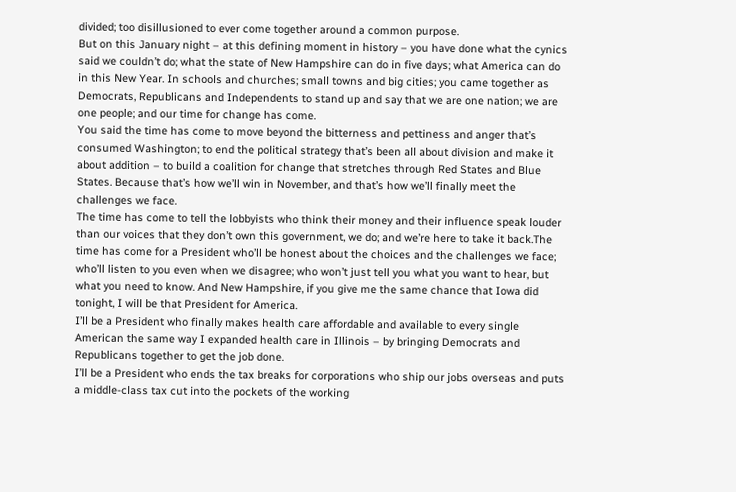divided; too disillusioned to ever come together around a common purpose.
But on this January night – at this defining moment in history – you have done what the cynics said we couldn’t do; what the state of New Hampshire can do in five days; what America can do in this New Year. In schools and churches; small towns and big cities; you came together as Democrats, Republicans and Independents to stand up and say that we are one nation; we are one people; and our time for change has come.
You said the time has come to move beyond the bitterness and pettiness and anger that’s consumed Washington; to end the political strategy that’s been all about division and make it about addition – to build a coalition for change that stretches through Red States and Blue States. Because that’s how we’ll win in November, and that’s how we’ll finally meet the challenges we face.
The time has come to tell the lobbyists who think their money and their influence speak louder than our voices that they don’t own this government, we do; and we’re here to take it back.The time has come for a President who’ll be honest about the choices and the challenges we face; who’ll listen to you even when we disagree; who won’t just tell you what you want to hear, but what you need to know. And New Hampshire, if you give me the same chance that Iowa did tonight, I will be that President for America.
I’ll be a President who finally makes health care affordable and available to every single American the same way I expanded health care in Illinois – by bringing Democrats and Republicans together to get the job done.
I’ll be a President who ends the tax breaks for corporations who ship our jobs overseas and puts a middle-class tax cut into the pockets of the working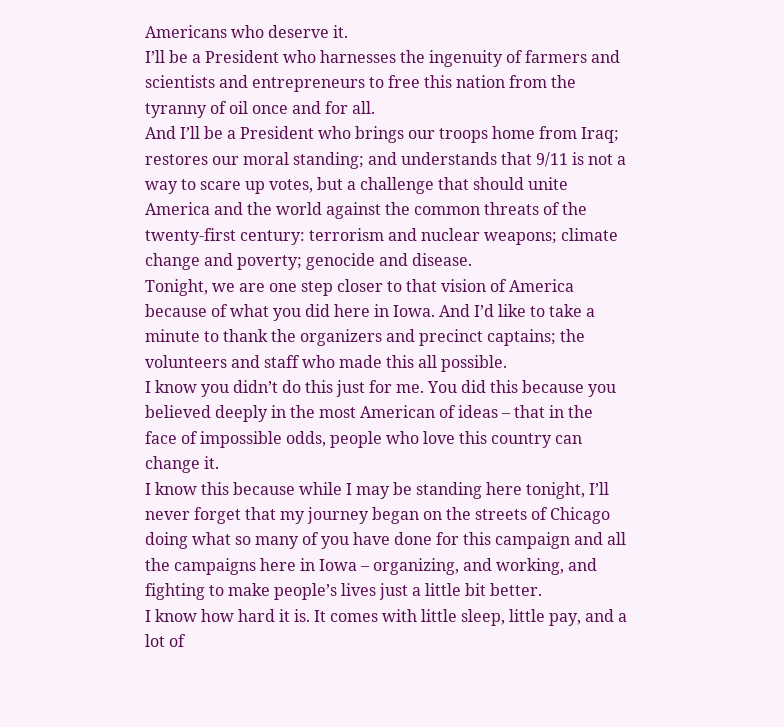Americans who deserve it.
I’ll be a President who harnesses the ingenuity of farmers and scientists and entrepreneurs to free this nation from the tyranny of oil once and for all.
And I’ll be a President who brings our troops home from Iraq; restores our moral standing; and understands that 9/11 is not a way to scare up votes, but a challenge that should unite America and the world against the common threats of the twenty-first century: terrorism and nuclear weapons; climate change and poverty; genocide and disease.
Tonight, we are one step closer to that vision of America because of what you did here in Iowa. And I’d like to take a minute to thank the organizers and precinct captains; the volunteers and staff who made this all possible.
I know you didn’t do this just for me. You did this because you believed deeply in the most American of ideas – that in the face of impossible odds, people who love this country can change it.
I know this because while I may be standing here tonight, I’ll never forget that my journey began on the streets of Chicago doing what so many of you have done for this campaign and all the campaigns here in Iowa – organizing, and working, and fighting to make people’s lives just a little bit better.
I know how hard it is. It comes with little sleep, little pay, and a lot of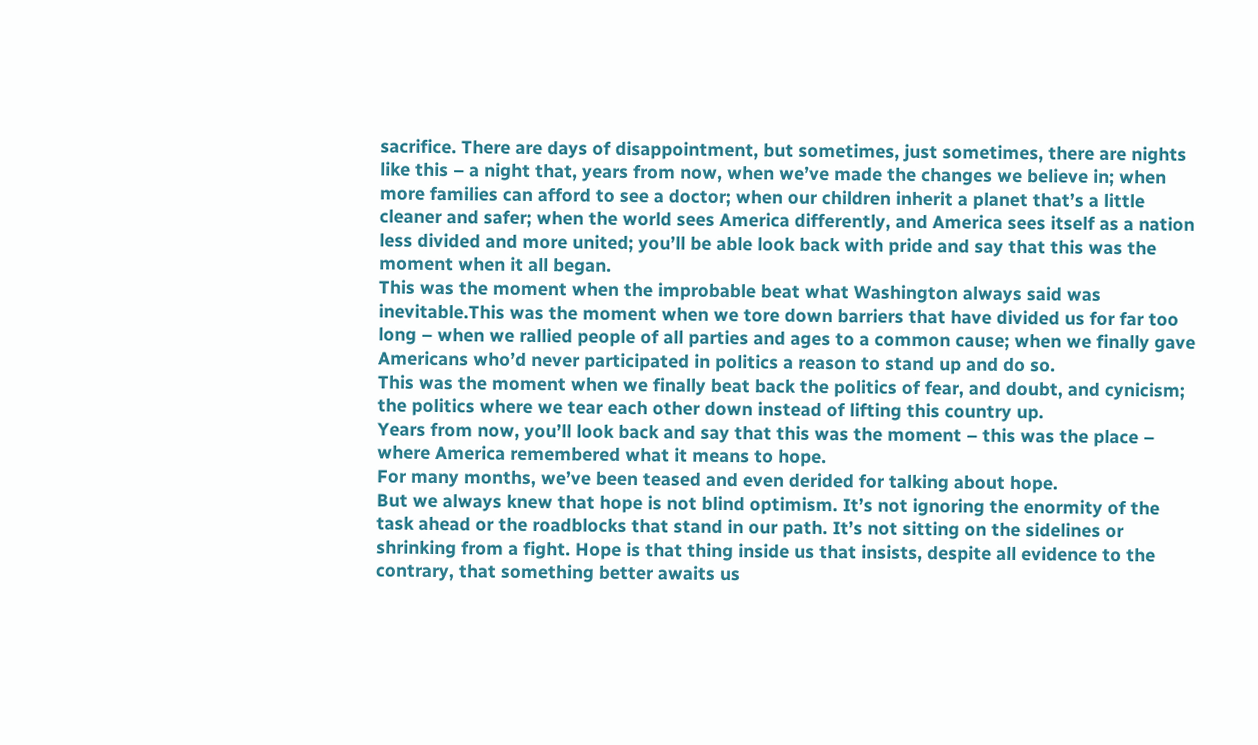sacrifice. There are days of disappointment, but sometimes, just sometimes, there are nights like this – a night that, years from now, when we’ve made the changes we believe in; when more families can afford to see a doctor; when our children inherit a planet that’s a little cleaner and safer; when the world sees America differently, and America sees itself as a nation less divided and more united; you’ll be able look back with pride and say that this was the moment when it all began.
This was the moment when the improbable beat what Washington always said was inevitable.This was the moment when we tore down barriers that have divided us for far too long – when we rallied people of all parties and ages to a common cause; when we finally gave Americans who’d never participated in politics a reason to stand up and do so.
This was the moment when we finally beat back the politics of fear, and doubt, and cynicism; the politics where we tear each other down instead of lifting this country up.
Years from now, you’ll look back and say that this was the moment – this was the place – where America remembered what it means to hope.
For many months, we’ve been teased and even derided for talking about hope.
But we always knew that hope is not blind optimism. It’s not ignoring the enormity of the task ahead or the roadblocks that stand in our path. It’s not sitting on the sidelines or shrinking from a fight. Hope is that thing inside us that insists, despite all evidence to the contrary, that something better awaits us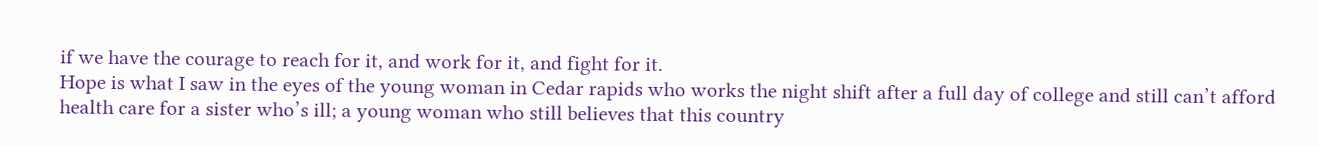if we have the courage to reach for it, and work for it, and fight for it.
Hope is what I saw in the eyes of the young woman in Cedar rapids who works the night shift after a full day of college and still can’t afford health care for a sister who’s ill; a young woman who still believes that this country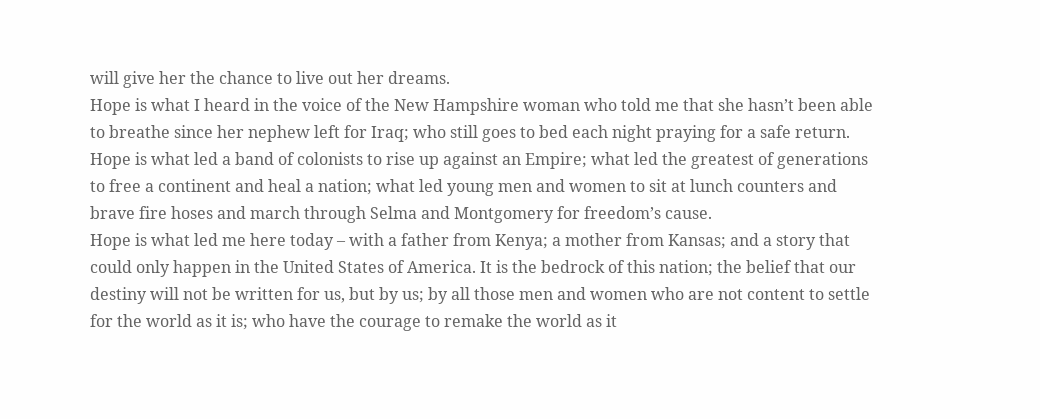will give her the chance to live out her dreams.
Hope is what I heard in the voice of the New Hampshire woman who told me that she hasn’t been able to breathe since her nephew left for Iraq; who still goes to bed each night praying for a safe return.
Hope is what led a band of colonists to rise up against an Empire; what led the greatest of generations to free a continent and heal a nation; what led young men and women to sit at lunch counters and brave fire hoses and march through Selma and Montgomery for freedom’s cause.
Hope is what led me here today – with a father from Kenya; a mother from Kansas; and a story that could only happen in the United States of America. It is the bedrock of this nation; the belief that our destiny will not be written for us, but by us; by all those men and women who are not content to settle for the world as it is; who have the courage to remake the world as it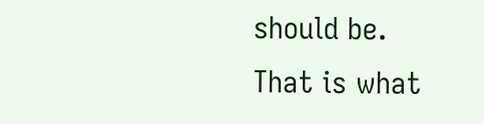should be.
That is what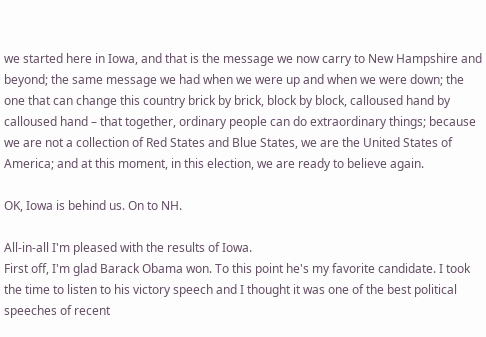we started here in Iowa, and that is the message we now carry to New Hampshire and beyond; the same message we had when we were up and when we were down; the one that can change this country brick by brick, block by block, calloused hand by calloused hand – that together, ordinary people can do extraordinary things; because we are not a collection of Red States and Blue States, we are the United States of America; and at this moment, in this election, we are ready to believe again.

OK, Iowa is behind us. On to NH.

All-in-all I'm pleased with the results of Iowa.
First off, I'm glad Barack Obama won. To this point he's my favorite candidate. I took the time to listen to his victory speech and I thought it was one of the best political speeches of recent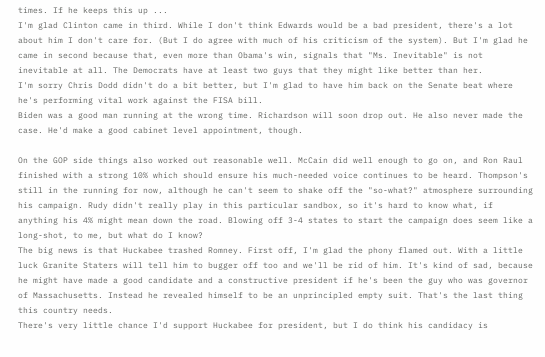times. If he keeps this up ...
I'm glad Clinton came in third. While I don't think Edwards would be a bad president, there's a lot about him I don't care for. (But I do agree with much of his criticism of the system). But I'm glad he came in second because that, even more than Obama's win, signals that "Ms. Inevitable" is not inevitable at all. The Democrats have at least two guys that they might like better than her.
I'm sorry Chris Dodd didn't do a bit better, but I'm glad to have him back on the Senate beat where he's performing vital work against the FISA bill.
Biden was a good man running at the wrong time. Richardson will soon drop out. He also never made the case. He'd make a good cabinet level appointment, though.

On the GOP side things also worked out reasonable well. McCain did well enough to go on, and Ron Raul finished with a strong 10% which should ensure his much-needed voice continues to be heard. Thompson's still in the running for now, although he can't seem to shake off the "so-what?" atmosphere surrounding his campaign. Rudy didn't really play in this particular sandbox, so it's hard to know what, if anything his 4% might mean down the road. Blowing off 3-4 states to start the campaign does seem like a long-shot, to me, but what do I know?
The big news is that Huckabee trashed Romney. First off, I'm glad the phony flamed out. With a little luck Granite Staters will tell him to bugger off too and we'll be rid of him. It's kind of sad, because he might have made a good candidate and a constructive president if he's been the guy who was governor of Massachusetts. Instead he revealed himself to be an unprincipled empty suit. That's the last thing this country needs.
There's very little chance I'd support Huckabee for president, but I do think his candidacy is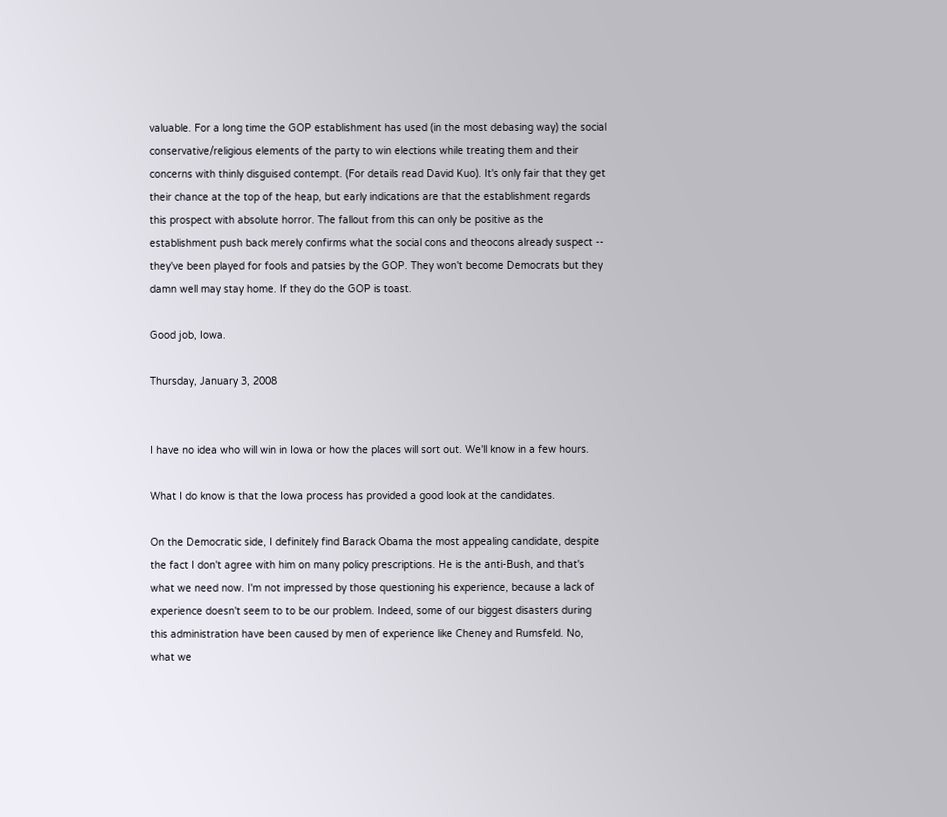valuable. For a long time the GOP establishment has used (in the most debasing way) the social conservative/religious elements of the party to win elections while treating them and their concerns with thinly disguised contempt. (For details read David Kuo). It's only fair that they get their chance at the top of the heap, but early indications are that the establishment regards this prospect with absolute horror. The fallout from this can only be positive as the establishment push back merely confirms what the social cons and theocons already suspect -- they've been played for fools and patsies by the GOP. They won't become Democrats but they damn well may stay home. If they do the GOP is toast.

Good job, Iowa.

Thursday, January 3, 2008


I have no idea who will win in Iowa or how the places will sort out. We'll know in a few hours.

What I do know is that the Iowa process has provided a good look at the candidates.

On the Democratic side, I definitely find Barack Obama the most appealing candidate, despite the fact I don't agree with him on many policy prescriptions. He is the anti-Bush, and that's what we need now. I'm not impressed by those questioning his experience, because a lack of experience doesn't seem to to be our problem. Indeed, some of our biggest disasters during this administration have been caused by men of experience like Cheney and Rumsfeld. No, what we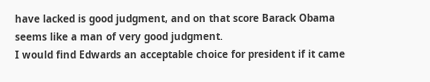have lacked is good judgment, and on that score Barack Obama seems like a man of very good judgment.
I would find Edwards an acceptable choice for president if it came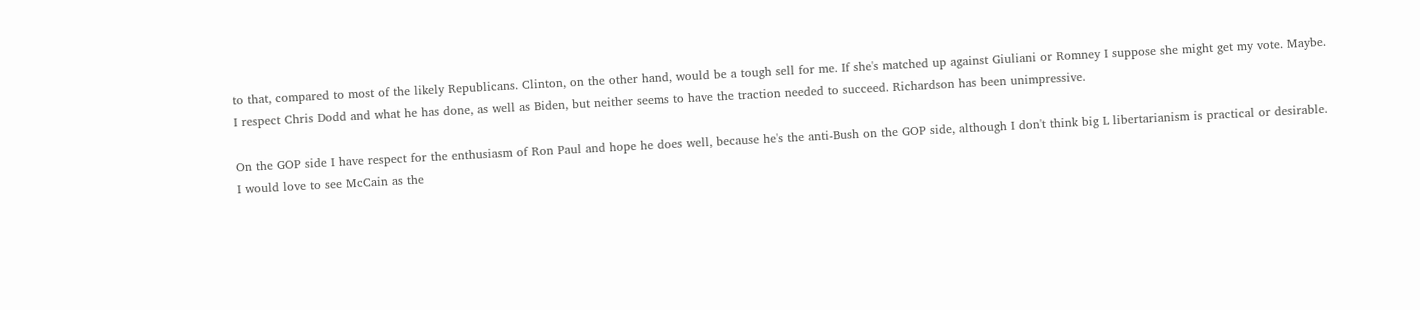to that, compared to most of the likely Republicans. Clinton, on the other hand, would be a tough sell for me. If she's matched up against Giuliani or Romney I suppose she might get my vote. Maybe.
I respect Chris Dodd and what he has done, as well as Biden, but neither seems to have the traction needed to succeed. Richardson has been unimpressive.

On the GOP side I have respect for the enthusiasm of Ron Paul and hope he does well, because he's the anti-Bush on the GOP side, although I don't think big L libertarianism is practical or desirable.
I would love to see McCain as the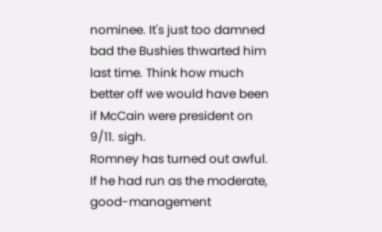nominee. It's just too damned bad the Bushies thwarted him last time. Think how much better off we would have been if McCain were president on 9/11. sigh.
Romney has turned out awful. If he had run as the moderate, good-management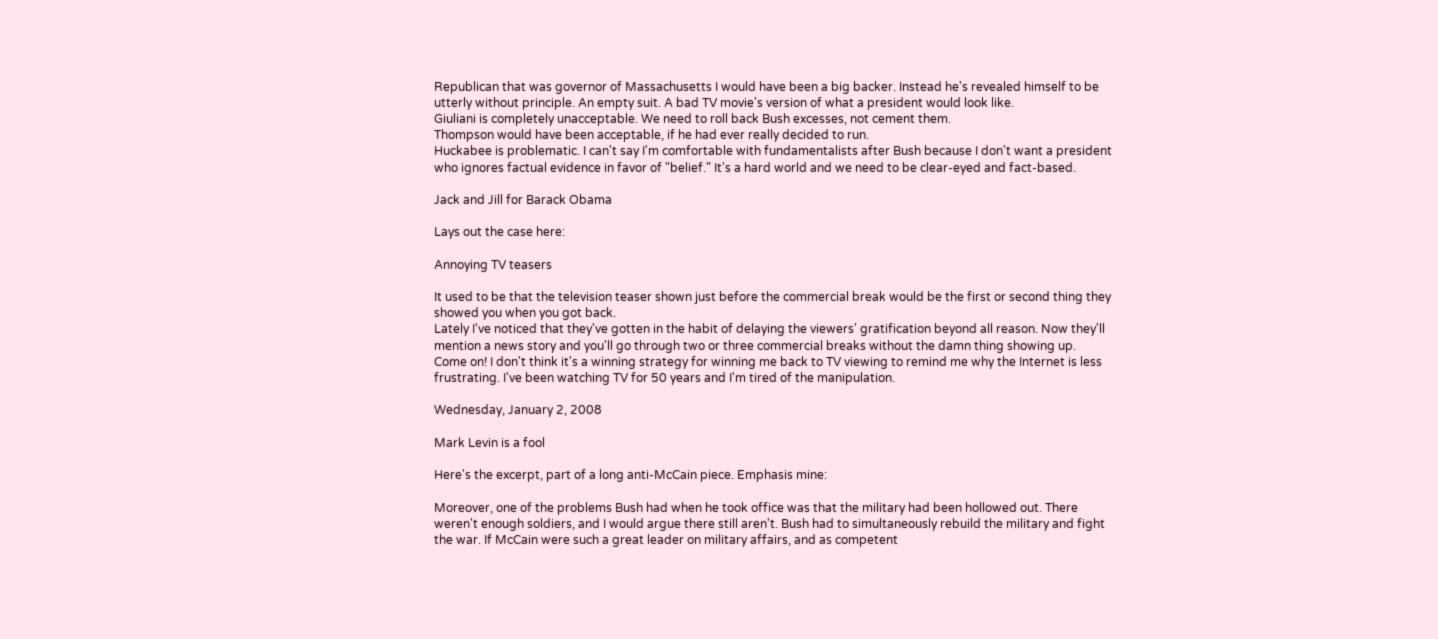Republican that was governor of Massachusetts I would have been a big backer. Instead he's revealed himself to be utterly without principle. An empty suit. A bad TV movie's version of what a president would look like.
Giuliani is completely unacceptable. We need to roll back Bush excesses, not cement them.
Thompson would have been acceptable, if he had ever really decided to run.
Huckabee is problematic. I can't say I'm comfortable with fundamentalists after Bush because I don't want a president who ignores factual evidence in favor of "belief." It's a hard world and we need to be clear-eyed and fact-based.

Jack and Jill for Barack Obama

Lays out the case here:

Annoying TV teasers

It used to be that the television teaser shown just before the commercial break would be the first or second thing they showed you when you got back.
Lately I've noticed that they've gotten in the habit of delaying the viewers' gratification beyond all reason. Now they'll mention a news story and you'll go through two or three commercial breaks without the damn thing showing up.
Come on! I don't think it's a winning strategy for winning me back to TV viewing to remind me why the Internet is less frustrating. I've been watching TV for 50 years and I'm tired of the manipulation.

Wednesday, January 2, 2008

Mark Levin is a fool

Here's the excerpt, part of a long anti-McCain piece. Emphasis mine:

Moreover, one of the problems Bush had when he took office was that the military had been hollowed out. There weren't enough soldiers, and I would argue there still aren't. Bush had to simultaneously rebuild the military and fight the war. If McCain were such a great leader on military affairs, and as competent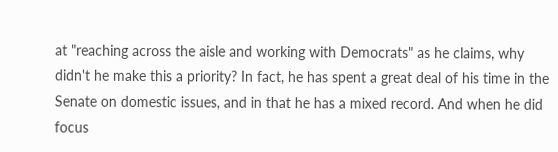at "reaching across the aisle and working with Democrats" as he claims, why didn't he make this a priority? In fact, he has spent a great deal of his time in the Senate on domestic issues, and in that he has a mixed record. And when he did focus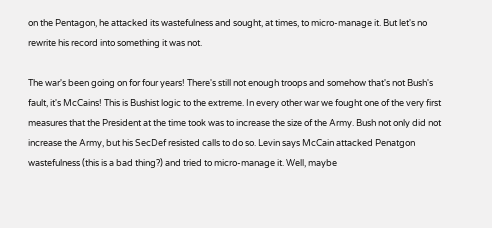on the Pentagon, he attacked its wastefulness and sought, at times, to micro-manage it. But let's no rewrite his record into something it was not.

The war's been going on for four years! There's still not enough troops and somehow that's not Bush's fault, it's McCains! This is Bushist logic to the extreme. In every other war we fought one of the very first measures that the President at the time took was to increase the size of the Army. Bush not only did not increase the Army, but his SecDef resisted calls to do so. Levin says McCain attacked Penatgon wastefulness (this is a bad thing?) and tried to micro-manage it. Well, maybe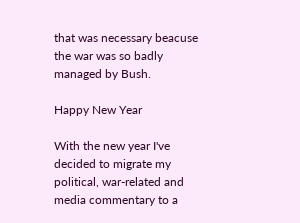that was necessary beacuse the war was so badly managed by Bush.

Happy New Year

With the new year I've decided to migrate my political, war-related and media commentary to a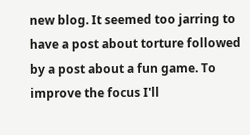new blog. It seemed too jarring to have a post about torture followed by a post about a fun game. To improve the focus I'll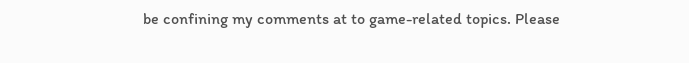be confining my comments at to game-related topics. Please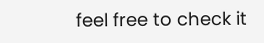feel free to check it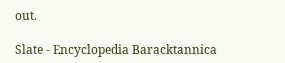out.

Slate - Encyclopedia Baracktannica